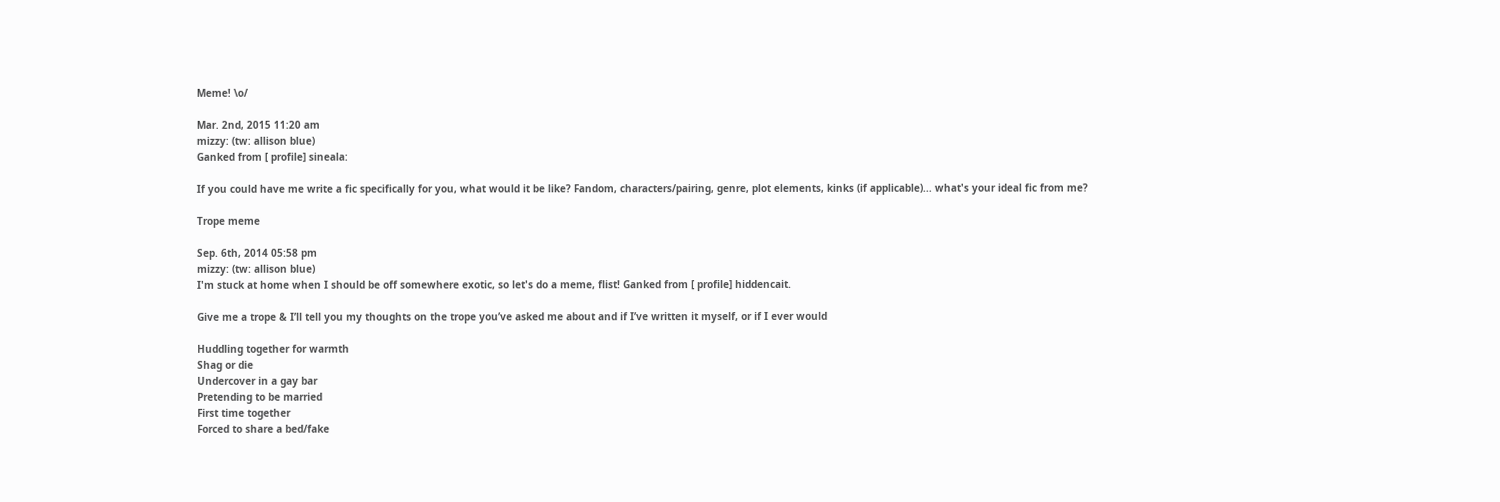Meme! \o/

Mar. 2nd, 2015 11:20 am
mizzy: (tw: allison blue)
Ganked from [ profile] sineala:

If you could have me write a fic specifically for you, what would it be like? Fandom, characters/pairing, genre, plot elements, kinks (if applicable)... what's your ideal fic from me?

Trope meme

Sep. 6th, 2014 05:58 pm
mizzy: (tw: allison blue)
I'm stuck at home when I should be off somewhere exotic, so let's do a meme, flist! Ganked from [ profile] hiddencait.

Give me a trope & I’ll tell you my thoughts on the trope you’ve asked me about and if I’ve written it myself, or if I ever would

Huddling together for warmth
Shag or die
Undercover in a gay bar
Pretending to be married
First time together
Forced to share a bed/fake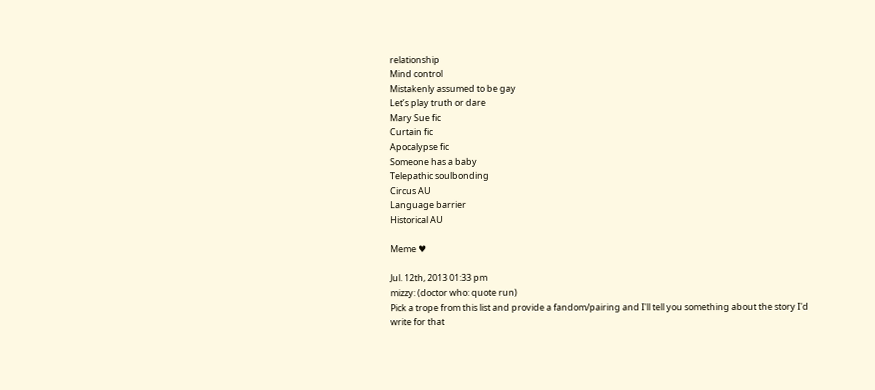relationship
Mind control
Mistakenly assumed to be gay
Let’s play truth or dare
Mary Sue fic
Curtain fic
Apocalypse fic
Someone has a baby
Telepathic soulbonding
Circus AU
Language barrier
Historical AU

Meme ♥

Jul. 12th, 2013 01:33 pm
mizzy: (doctor who: quote run)
Pick a trope from this list and provide a fandom/pairing and I'll tell you something about the story I'd write for that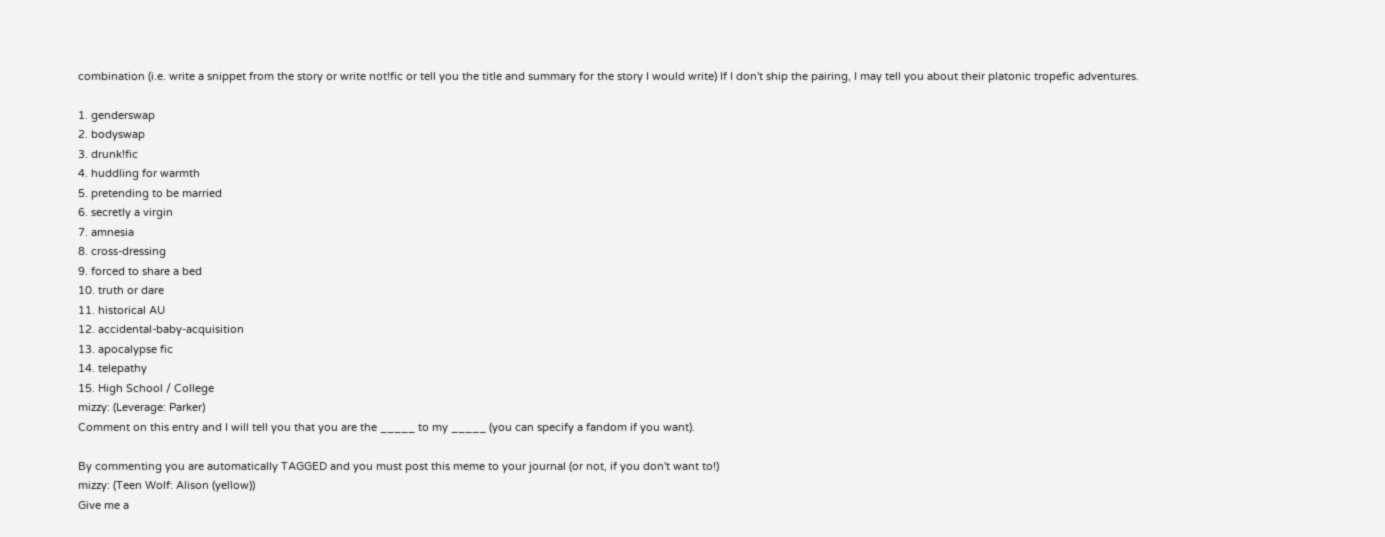combination (i.e. write a snippet from the story or write not!fic or tell you the title and summary for the story I would write) If I don't ship the pairing, I may tell you about their platonic tropefic adventures.

1. genderswap
2. bodyswap
3. drunk!fic
4. huddling for warmth
5. pretending to be married
6. secretly a virgin
7. amnesia
8. cross-dressing
9. forced to share a bed
10. truth or dare
11. historical AU
12. accidental-baby-acquisition
13. apocalypse fic
14. telepathy
15. High School / College
mizzy: (Leverage: Parker)
Comment on this entry and I will tell you that you are the _____ to my _____ (you can specify a fandom if you want).

By commenting you are automatically TAGGED and you must post this meme to your journal (or not, if you don't want to!)
mizzy: (Teen Wolf: Alison (yellow))
Give me a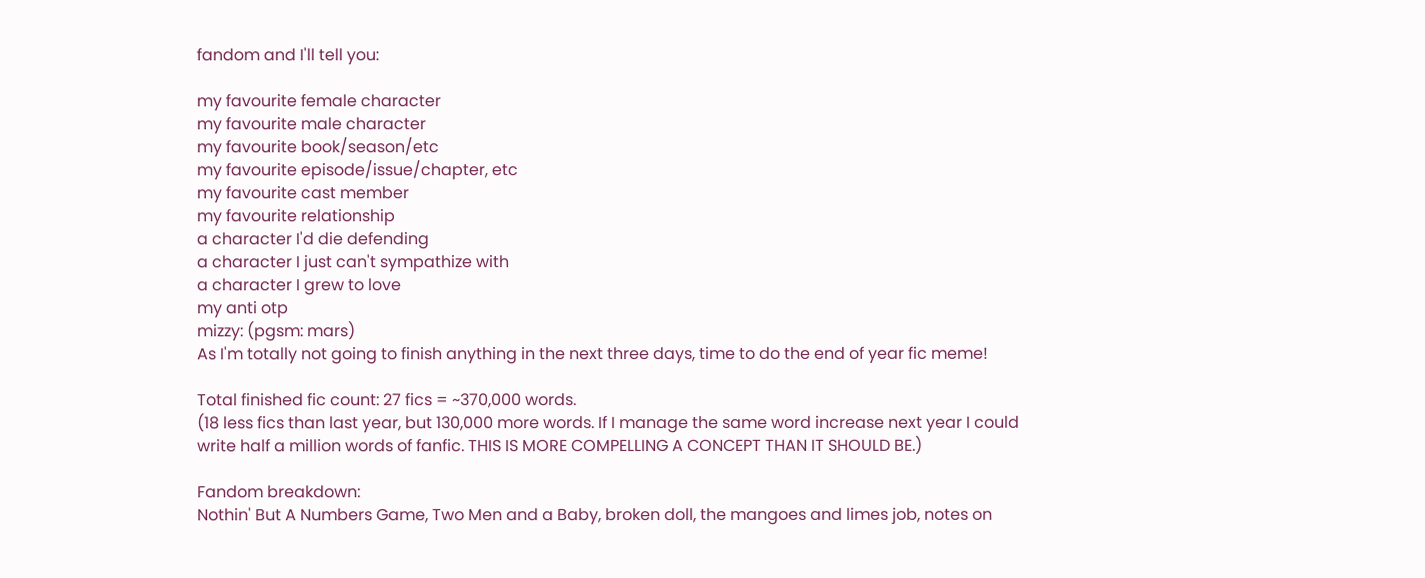fandom and I'll tell you:

my favourite female character
my favourite male character
my favourite book/season/etc
my favourite episode/issue/chapter, etc
my favourite cast member
my favourite relationship
a character I'd die defending
a character I just can't sympathize with
a character I grew to love
my anti otp
mizzy: (pgsm: mars)
As I'm totally not going to finish anything in the next three days, time to do the end of year fic meme!

Total finished fic count: 27 fics = ~370,000 words.
(18 less fics than last year, but 130,000 more words. If I manage the same word increase next year I could write half a million words of fanfic. THIS IS MORE COMPELLING A CONCEPT THAN IT SHOULD BE.)

Fandom breakdown:
Nothin' But A Numbers Game, Two Men and a Baby, broken doll, the mangoes and limes job, notes on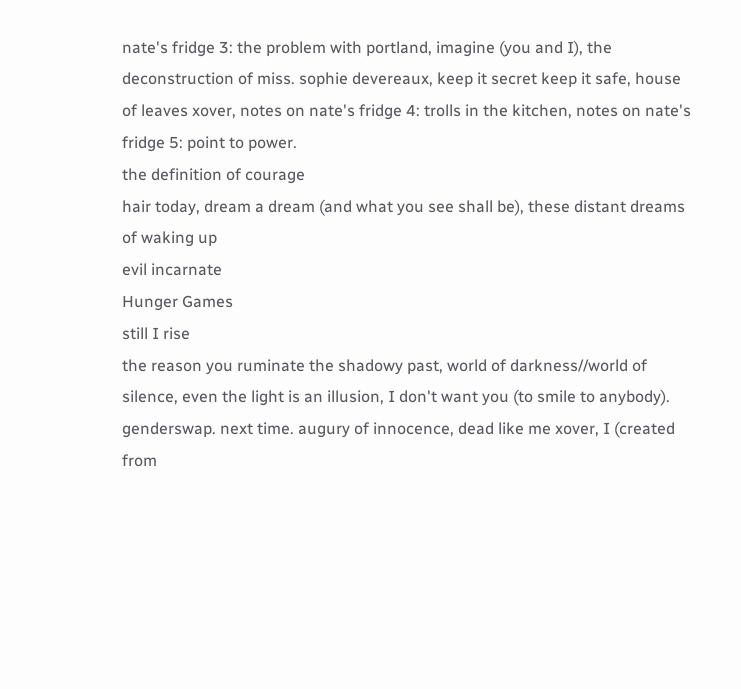nate's fridge 3: the problem with portland, imagine (you and I), the deconstruction of miss. sophie devereaux, keep it secret keep it safe, house of leaves xover, notes on nate's fridge 4: trolls in the kitchen, notes on nate's fridge 5: point to power.
the definition of courage
hair today, dream a dream (and what you see shall be), these distant dreams of waking up
evil incarnate
Hunger Games
still I rise
the reason you ruminate the shadowy past, world of darkness//world of silence, even the light is an illusion, I don't want you (to smile to anybody). genderswap. next time. augury of innocence, dead like me xover, I (created from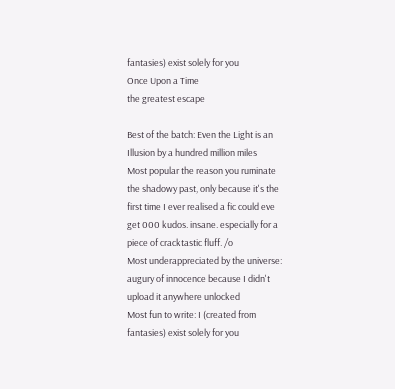fantasies) exist solely for you
Once Upon a Time
the greatest escape

Best of the batch: Even the Light is an Illusion by a hundred million miles
Most popular the reason you ruminate the shadowy past, only because it's the first time I ever realised a fic could eve get 000 kudos. insane. especially for a piece of cracktastic fluff. /o
Most underappreciated by the universe: augury of innocence because I didn't upload it anywhere unlocked
Most fun to write: I (created from fantasies) exist solely for you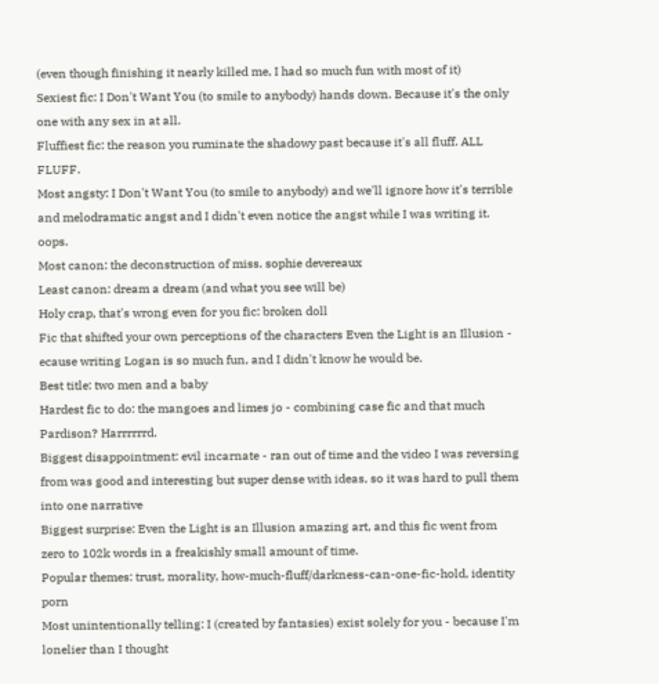(even though finishing it nearly killed me, I had so much fun with most of it)
Sexiest fic: I Don't Want You (to smile to anybody) hands down. Because it's the only one with any sex in at all.
Fluffiest fic: the reason you ruminate the shadowy past because it's all fluff. ALL FLUFF.
Most angsty: I Don't Want You (to smile to anybody) and we'll ignore how it's terrible and melodramatic angst and I didn't even notice the angst while I was writing it. oops.
Most canon: the deconstruction of miss. sophie devereaux
Least canon: dream a dream (and what you see will be)
Holy crap, that's wrong even for you fic: broken doll
Fic that shifted your own perceptions of the characters Even the Light is an Illusion - ecause writing Logan is so much fun, and I didn't know he would be.
Best title: two men and a baby
Hardest fic to do: the mangoes and limes jo - combining case fic and that much Pardison? Harrrrrrd.
Biggest disappointment: evil incarnate - ran out of time and the video I was reversing from was good and interesting but super dense with ideas, so it was hard to pull them into one narrative
Biggest surprise: Even the Light is an Illusion amazing art, and this fic went from zero to 102k words in a freakishly small amount of time.
Popular themes: trust, morality, how-much-fluff/darkness-can-one-fic-hold, identity porn
Most unintentionally telling: I (created by fantasies) exist solely for you - because I'm lonelier than I thought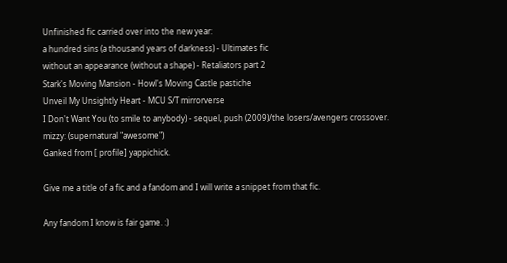Unfinished fic carried over into the new year:
a hundred sins (a thousand years of darkness) - Ultimates fic
without an appearance (without a shape) - Retaliators part 2
Stark's Moving Mansion - Howl's Moving Castle pastiche
Unveil My Unsightly Heart - MCU S/T mirrorverse
I Don't Want You (to smile to anybody) - sequel, push (2009)/the losers/avengers crossover.
mizzy: (supernatural "awesome")
Ganked from [ profile] yappichick.

Give me a title of a fic and a fandom and I will write a snippet from that fic.

Any fandom I know is fair game. :)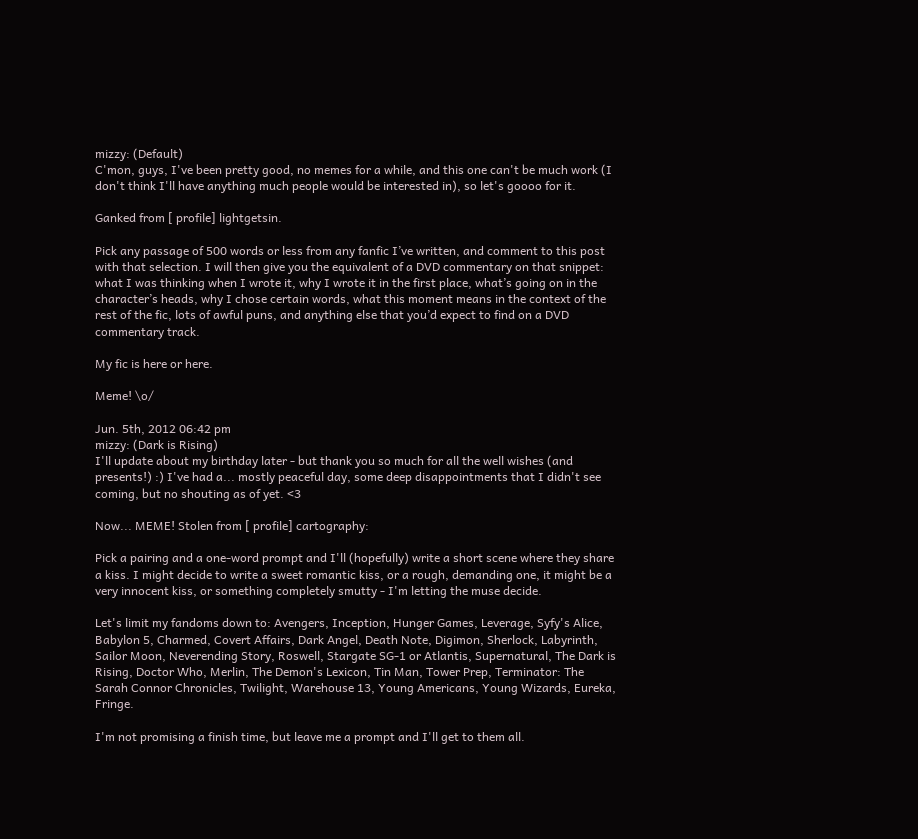mizzy: (Default)
C'mon, guys, I've been pretty good, no memes for a while, and this one can't be much work (I don't think I'll have anything much people would be interested in), so let's goooo for it.

Ganked from [ profile] lightgetsin.

Pick any passage of 500 words or less from any fanfic I’ve written, and comment to this post with that selection. I will then give you the equivalent of a DVD commentary on that snippet: what I was thinking when I wrote it, why I wrote it in the first place, what’s going on in the character’s heads, why I chose certain words, what this moment means in the context of the rest of the fic, lots of awful puns, and anything else that you’d expect to find on a DVD commentary track.

My fic is here or here.

Meme! \o/

Jun. 5th, 2012 06:42 pm
mizzy: (Dark is Rising)
I'll update about my birthday later - but thank you so much for all the well wishes (and presents!) :) I've had a... mostly peaceful day, some deep disappointments that I didn't see coming, but no shouting as of yet. <3

Now... MEME! Stolen from [ profile] cartography:

Pick a pairing and a one-word prompt and I'll (hopefully) write a short scene where they share a kiss. I might decide to write a sweet romantic kiss, or a rough, demanding one, it might be a very innocent kiss, or something completely smutty - I'm letting the muse decide.

Let's limit my fandoms down to: Avengers, Inception, Hunger Games, Leverage, Syfy's Alice, Babylon 5, Charmed, Covert Affairs, Dark Angel, Death Note, Digimon, Sherlock, Labyrinth, Sailor Moon, Neverending Story, Roswell, Stargate SG-1 or Atlantis, Supernatural, The Dark is Rising, Doctor Who, Merlin, The Demon's Lexicon, Tin Man, Tower Prep, Terminator: The Sarah Connor Chronicles, Twilight, Warehouse 13, Young Americans, Young Wizards, Eureka, Fringe.

I'm not promising a finish time, but leave me a prompt and I'll get to them all.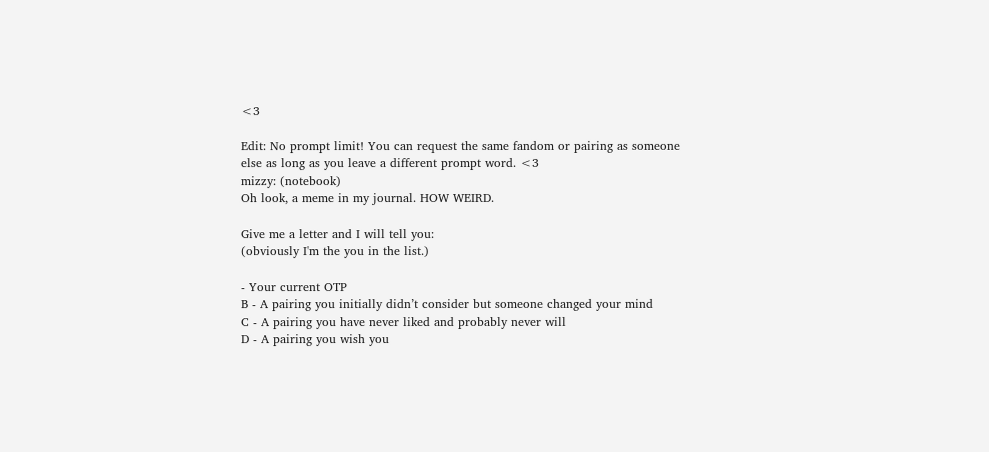<3

Edit: No prompt limit! You can request the same fandom or pairing as someone else as long as you leave a different prompt word. <3
mizzy: (notebook)
Oh look, a meme in my journal. HOW WEIRD.

Give me a letter and I will tell you:
(obviously I'm the you in the list.)

- Your current OTP
B - A pairing you initially didn’t consider but someone changed your mind
C - A pairing you have never liked and probably never will
D - A pairing you wish you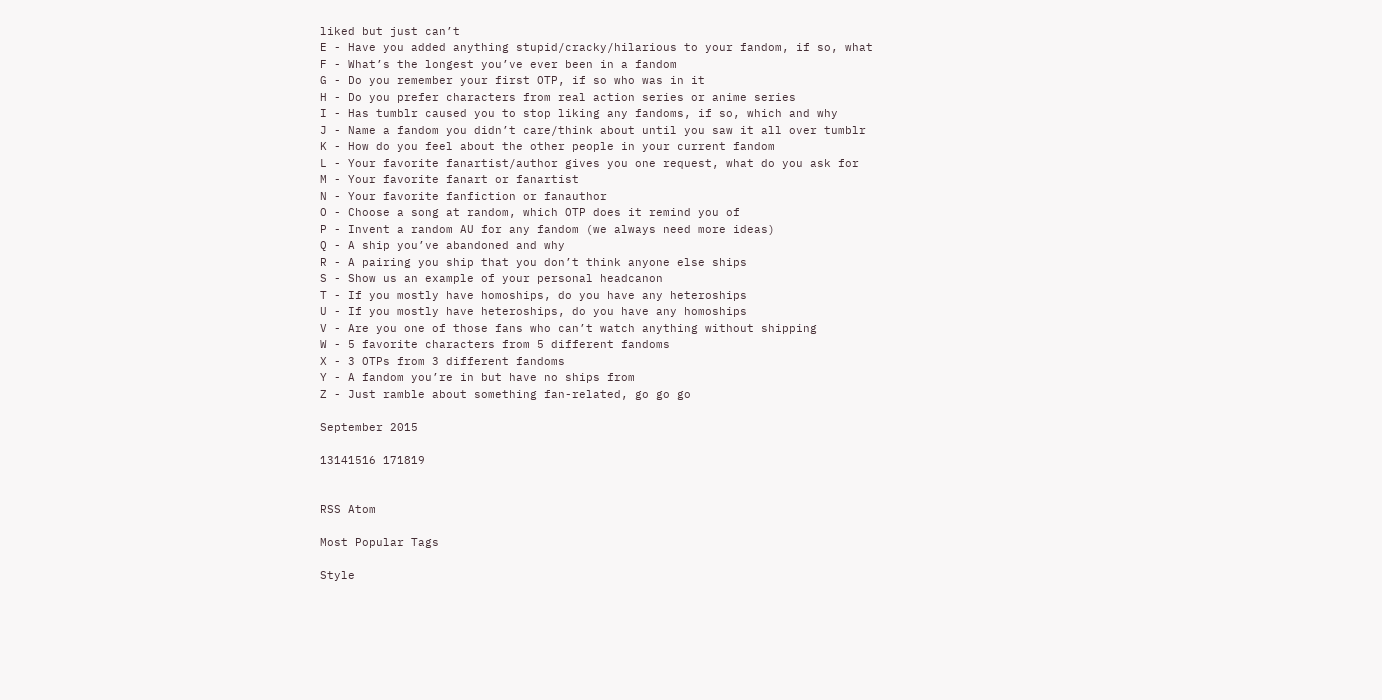liked but just can’t
E - Have you added anything stupid/cracky/hilarious to your fandom, if so, what
F - What’s the longest you’ve ever been in a fandom
G - Do you remember your first OTP, if so who was in it
H - Do you prefer characters from real action series or anime series
I - Has tumblr caused you to stop liking any fandoms, if so, which and why
J - Name a fandom you didn’t care/think about until you saw it all over tumblr
K - How do you feel about the other people in your current fandom
L - Your favorite fanartist/author gives you one request, what do you ask for
M - Your favorite fanart or fanartist
N - Your favorite fanfiction or fanauthor
O - Choose a song at random, which OTP does it remind you of
P - Invent a random AU for any fandom (we always need more ideas)
Q - A ship you’ve abandoned and why
R - A pairing you ship that you don’t think anyone else ships
S - Show us an example of your personal headcanon
T - If you mostly have homoships, do you have any heteroships
U - If you mostly have heteroships, do you have any homoships
V - Are you one of those fans who can’t watch anything without shipping
W - 5 favorite characters from 5 different fandoms
X - 3 OTPs from 3 different fandoms
Y - A fandom you’re in but have no ships from
Z - Just ramble about something fan-related, go go go

September 2015

13141516 171819


RSS Atom

Most Popular Tags

Style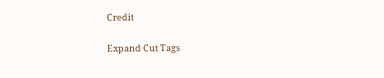Credit

Expand Cut Tags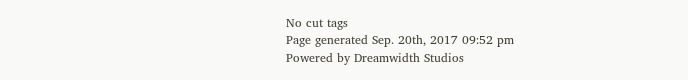No cut tags
Page generated Sep. 20th, 2017 09:52 pm
Powered by Dreamwidth Studios